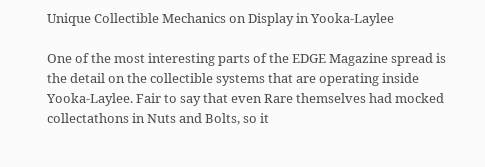Unique Collectible Mechanics on Display in Yooka-Laylee

One of the most interesting parts of the EDGE Magazine spread is the detail on the collectible systems that are operating inside Yooka-Laylee. Fair to say that even Rare themselves had mocked collectathons in Nuts and Bolts, so it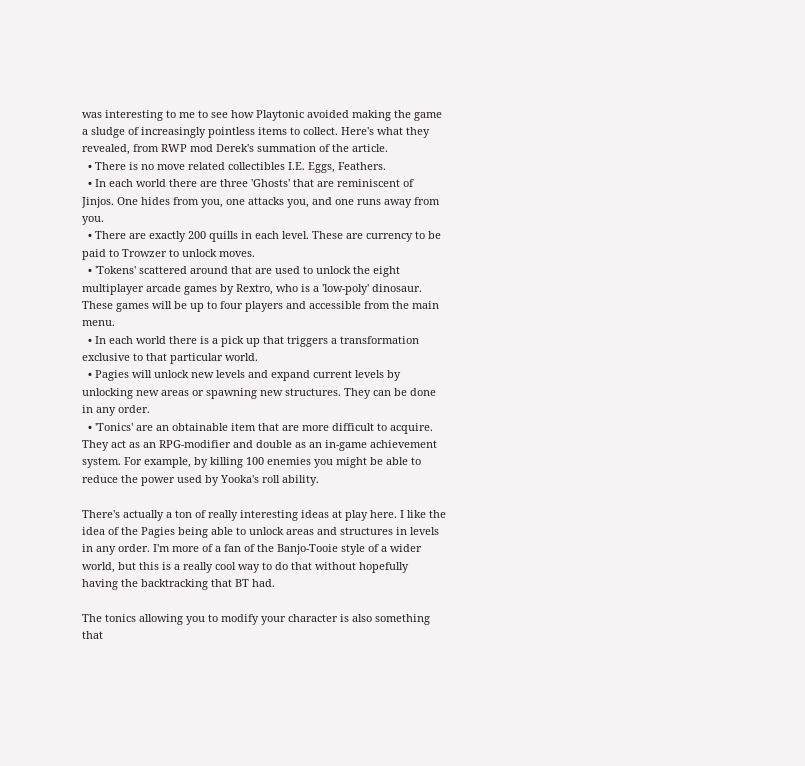was interesting to me to see how Playtonic avoided making the game a sludge of increasingly pointless items to collect. Here's what they revealed, from RWP mod Derek's summation of the article.
  • There is no move related collectibles I.E. Eggs, Feathers.
  • In each world there are three 'Ghosts' that are reminiscent of Jinjos. One hides from you, one attacks you, and one runs away from you.
  • There are exactly 200 quills in each level. These are currency to be paid to Trowzer to unlock moves.
  • 'Tokens' scattered around that are used to unlock the eight multiplayer arcade games by Rextro, who is a 'low-poly' dinosaur. These games will be up to four players and accessible from the main menu.
  • In each world there is a pick up that triggers a transformation exclusive to that particular world.
  • Pagies will unlock new levels and expand current levels by unlocking new areas or spawning new structures. They can be done in any order.
  • 'Tonics' are an obtainable item that are more difficult to acquire. They act as an RPG-modifier and double as an in-game achievement system. For example, by killing 100 enemies you might be able to reduce the power used by Yooka's roll ability.

There's actually a ton of really interesting ideas at play here. I like the idea of the Pagies being able to unlock areas and structures in levels in any order. I'm more of a fan of the Banjo-Tooie style of a wider world, but this is a really cool way to do that without hopefully having the backtracking that BT had.

The tonics allowing you to modify your character is also something that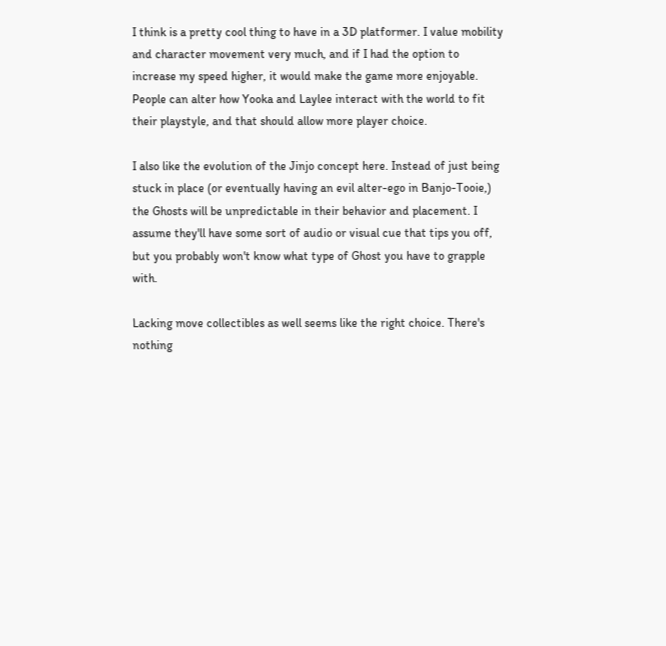I think is a pretty cool thing to have in a 3D platformer. I value mobility and character movement very much, and if I had the option to increase my speed higher, it would make the game more enjoyable. People can alter how Yooka and Laylee interact with the world to fit their playstyle, and that should allow more player choice.

I also like the evolution of the Jinjo concept here. Instead of just being stuck in place (or eventually having an evil alter-ego in Banjo-Tooie,) the Ghosts will be unpredictable in their behavior and placement. I assume they'll have some sort of audio or visual cue that tips you off, but you probably won't know what type of Ghost you have to grapple with.

Lacking move collectibles as well seems like the right choice. There's nothing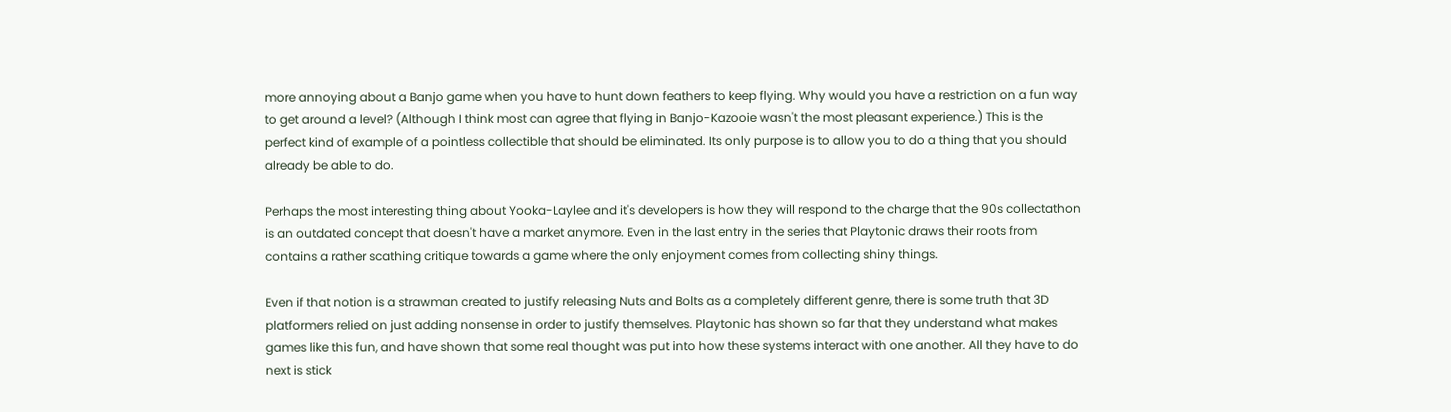more annoying about a Banjo game when you have to hunt down feathers to keep flying. Why would you have a restriction on a fun way to get around a level? (Although I think most can agree that flying in Banjo-Kazooie wasn't the most pleasant experience.) This is the perfect kind of example of a pointless collectible that should be eliminated. Its only purpose is to allow you to do a thing that you should already be able to do.

Perhaps the most interesting thing about Yooka-Laylee and it's developers is how they will respond to the charge that the 90s collectathon is an outdated concept that doesn't have a market anymore. Even in the last entry in the series that Playtonic draws their roots from contains a rather scathing critique towards a game where the only enjoyment comes from collecting shiny things.

Even if that notion is a strawman created to justify releasing Nuts and Bolts as a completely different genre, there is some truth that 3D platformers relied on just adding nonsense in order to justify themselves. Playtonic has shown so far that they understand what makes games like this fun, and have shown that some real thought was put into how these systems interact with one another. All they have to do next is stick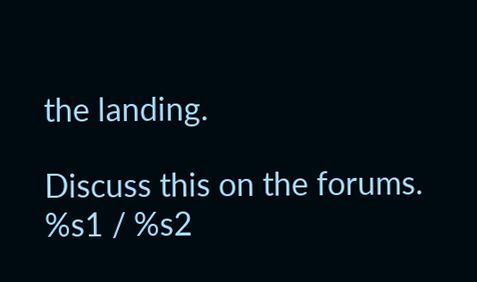the landing.

Discuss this on the forums.
%s1 / %s2